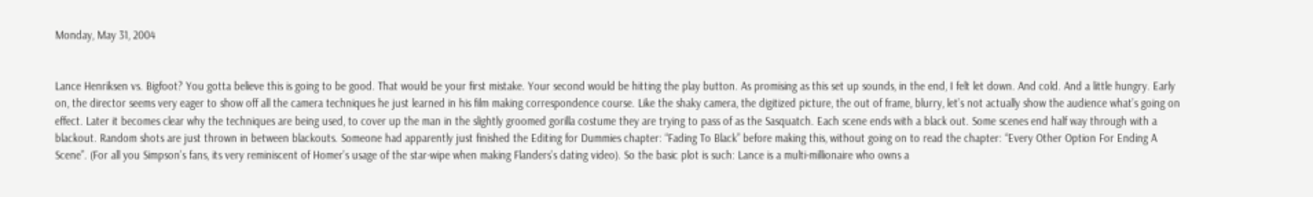Monday, May 31, 2004


Lance Henriksen vs. Bigfoot? You gotta believe this is going to be good. That would be your first mistake. Your second would be hitting the play button. As promising as this set up sounds, in the end, I felt let down. And cold. And a little hungry. Early on, the director seems very eager to show off all the camera techniques he just learned in his film making correspondence course. Like the shaky camera, the digitized picture, the out of frame, blurry, let’s not actually show the audience what’s going on effect. Later it becomes clear why the techniques are being used, to cover up the man in the slightly groomed gorilla costume they are trying to pass of as the Sasquatch. Each scene ends with a black out. Some scenes end half way through with a blackout. Random shots are just thrown in between blackouts. Someone had apparently just finished the Editing for Dummies chapter: “Fading To Black” before making this, without going on to read the chapter: “Every Other Option For Ending A Scene”. (For all you Simpson’s fans, its very reminiscent of Homer’s usage of the star-wipe when making Flanders’s dating video). So the basic plot is such: Lance is a multi-millionaire who owns a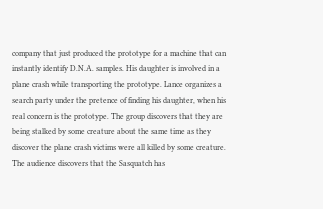company that just produced the prototype for a machine that can instantly identify D.N.A. samples. His daughter is involved in a plane crash while transporting the prototype. Lance organizes a search party under the pretence of finding his daughter, when his real concern is the prototype. The group discovers that they are being stalked by some creature about the same time as they discover the plane crash victims were all killed by some creature. The audience discovers that the Sasquatch has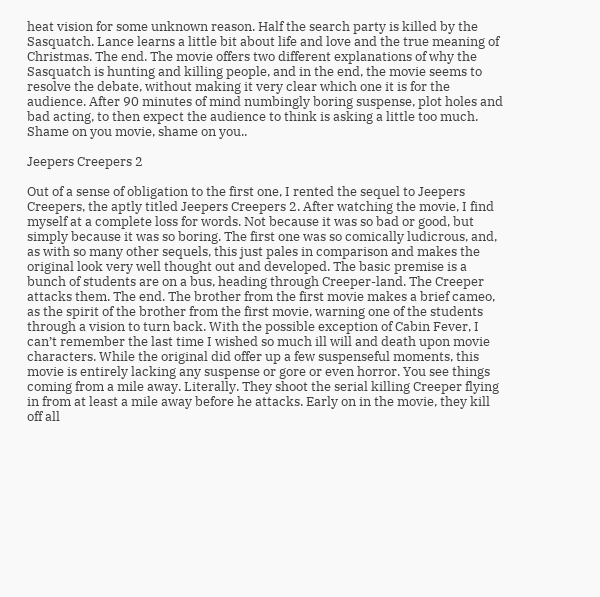heat vision for some unknown reason. Half the search party is killed by the Sasquatch. Lance learns a little bit about life and love and the true meaning of Christmas. The end. The movie offers two different explanations of why the Sasquatch is hunting and killing people, and in the end, the movie seems to resolve the debate, without making it very clear which one it is for the audience. After 90 minutes of mind numbingly boring suspense, plot holes and bad acting, to then expect the audience to think is asking a little too much. Shame on you movie, shame on you..

Jeepers Creepers 2

Out of a sense of obligation to the first one, I rented the sequel to Jeepers Creepers, the aptly titled Jeepers Creepers 2. After watching the movie, I find myself at a complete loss for words. Not because it was so bad or good, but simply because it was so boring. The first one was so comically ludicrous, and, as with so many other sequels, this just pales in comparison and makes the original look very well thought out and developed. The basic premise is a bunch of students are on a bus, heading through Creeper-land. The Creeper attacks them. The end. The brother from the first movie makes a brief cameo, as the spirit of the brother from the first movie, warning one of the students through a vision to turn back. With the possible exception of Cabin Fever, I can’t remember the last time I wished so much ill will and death upon movie characters. While the original did offer up a few suspenseful moments, this movie is entirely lacking any suspense or gore or even horror. You see things coming from a mile away. Literally. They shoot the serial killing Creeper flying in from at least a mile away before he attacks. Early on in the movie, they kill off all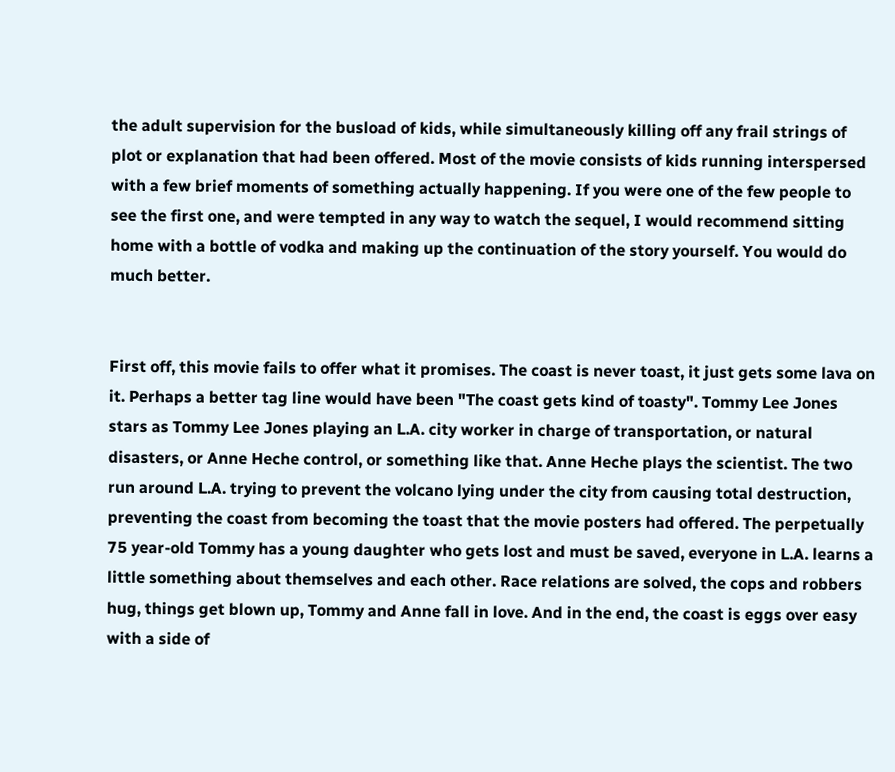the adult supervision for the busload of kids, while simultaneously killing off any frail strings of plot or explanation that had been offered. Most of the movie consists of kids running interspersed with a few brief moments of something actually happening. If you were one of the few people to see the first one, and were tempted in any way to watch the sequel, I would recommend sitting home with a bottle of vodka and making up the continuation of the story yourself. You would do much better.


First off, this movie fails to offer what it promises. The coast is never toast, it just gets some lava on it. Perhaps a better tag line would have been "The coast gets kind of toasty". Tommy Lee Jones stars as Tommy Lee Jones playing an L.A. city worker in charge of transportation, or natural disasters, or Anne Heche control, or something like that. Anne Heche plays the scientist. The two run around L.A. trying to prevent the volcano lying under the city from causing total destruction, preventing the coast from becoming the toast that the movie posters had offered. The perpetually 75 year-old Tommy has a young daughter who gets lost and must be saved, everyone in L.A. learns a little something about themselves and each other. Race relations are solved, the cops and robbers hug, things get blown up, Tommy and Anne fall in love. And in the end, the coast is eggs over easy with a side of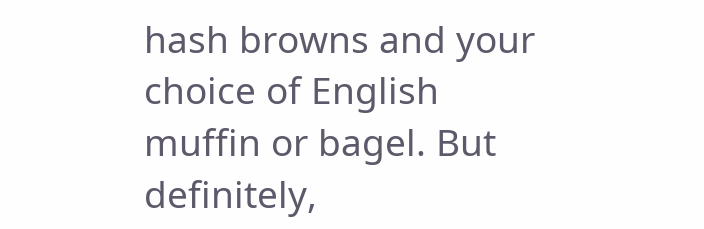hash browns and your choice of English muffin or bagel. But definitely,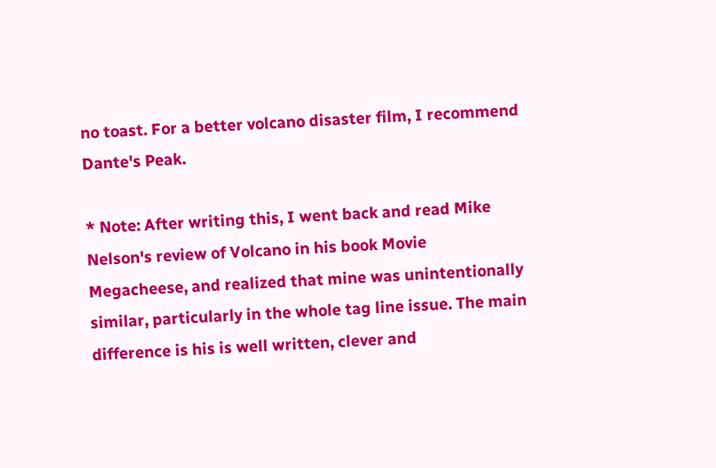no toast. For a better volcano disaster film, I recommend Dante's Peak.

* Note: After writing this, I went back and read Mike Nelson's review of Volcano in his book Movie Megacheese, and realized that mine was unintentionally similar, particularly in the whole tag line issue. The main difference is his is well written, clever and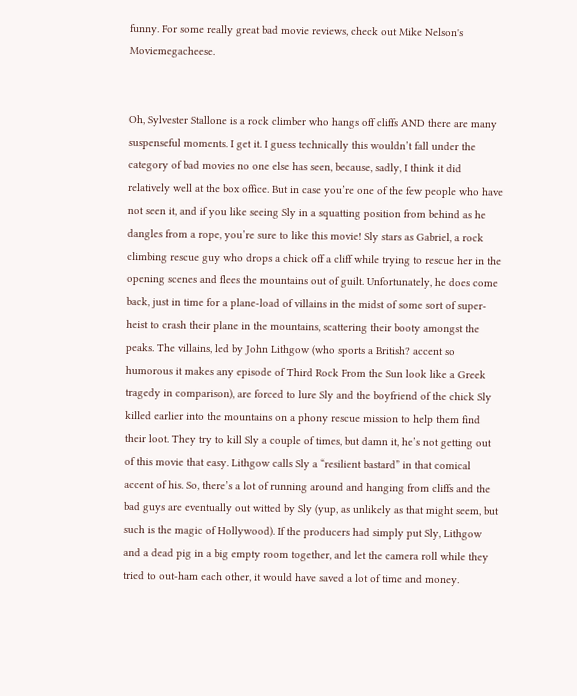funny. For some really great bad movie reviews, check out Mike Nelson's Moviemegacheese.


Oh, Sylvester Stallone is a rock climber who hangs off cliffs AND there are many suspenseful moments. I get it. I guess technically this wouldn’t fall under the category of bad movies no one else has seen, because, sadly, I think it did relatively well at the box office. But in case you’re one of the few people who have not seen it, and if you like seeing Sly in a squatting position from behind as he dangles from a rope, you’re sure to like this movie! Sly stars as Gabriel, a rock climbing rescue guy who drops a chick off a cliff while trying to rescue her in the opening scenes and flees the mountains out of guilt. Unfortunately, he does come back, just in time for a plane-load of villains in the midst of some sort of super-heist to crash their plane in the mountains, scattering their booty amongst the peaks. The villains, led by John Lithgow (who sports a British? accent so humorous it makes any episode of Third Rock From the Sun look like a Greek tragedy in comparison), are forced to lure Sly and the boyfriend of the chick Sly killed earlier into the mountains on a phony rescue mission to help them find their loot. They try to kill Sly a couple of times, but damn it, he’s not getting out of this movie that easy. Lithgow calls Sly a “resilient bastard” in that comical accent of his. So, there’s a lot of running around and hanging from cliffs and the bad guys are eventually out witted by Sly (yup, as unlikely as that might seem, but such is the magic of Hollywood). If the producers had simply put Sly, Lithgow and a dead pig in a big empty room together, and let the camera roll while they tried to out-ham each other, it would have saved a lot of time and money.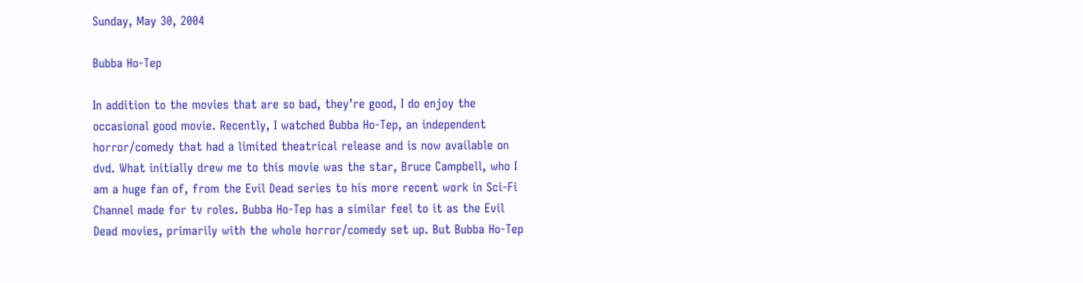Sunday, May 30, 2004

Bubba Ho-Tep

In addition to the movies that are so bad, they’re good, I do enjoy the occasional good movie. Recently, I watched Bubba Ho-Tep, an independent horror/comedy that had a limited theatrical release and is now available on dvd. What initially drew me to this movie was the star, Bruce Campbell, who I am a huge fan of, from the Evil Dead series to his more recent work in Sci-Fi Channel made for tv roles. Bubba Ho-Tep has a similar feel to it as the Evil Dead movies, primarily with the whole horror/comedy set up. But Bubba Ho-Tep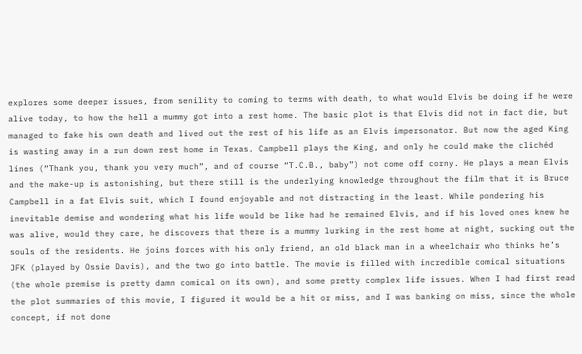explores some deeper issues, from senility to coming to terms with death, to what would Elvis be doing if he were alive today, to how the hell a mummy got into a rest home. The basic plot is that Elvis did not in fact die, but managed to fake his own death and lived out the rest of his life as an Elvis impersonator. But now the aged King is wasting away in a run down rest home in Texas. Campbell plays the King, and only he could make the clichéd lines (“Thank you, thank you very much”, and of course “T.C.B., baby”) not come off corny. He plays a mean Elvis and the make-up is astonishing, but there still is the underlying knowledge throughout the film that it is Bruce Campbell in a fat Elvis suit, which I found enjoyable and not distracting in the least. While pondering his inevitable demise and wondering what his life would be like had he remained Elvis, and if his loved ones knew he was alive, would they care, he discovers that there is a mummy lurking in the rest home at night, sucking out the souls of the residents. He joins forces with his only friend, an old black man in a wheelchair who thinks he’s JFK (played by Ossie Davis), and the two go into battle. The movie is filled with incredible comical situations (the whole premise is pretty damn comical on its own), and some pretty complex life issues. When I had first read the plot summaries of this movie, I figured it would be a hit or miss, and I was banking on miss, since the whole concept, if not done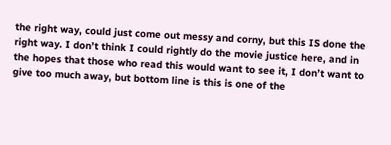the right way, could just come out messy and corny, but this IS done the right way. I don’t think I could rightly do the movie justice here, and in the hopes that those who read this would want to see it, I don’t want to give too much away, but bottom line is this is one of the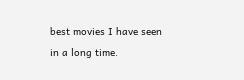best movies I have seen in a long time.